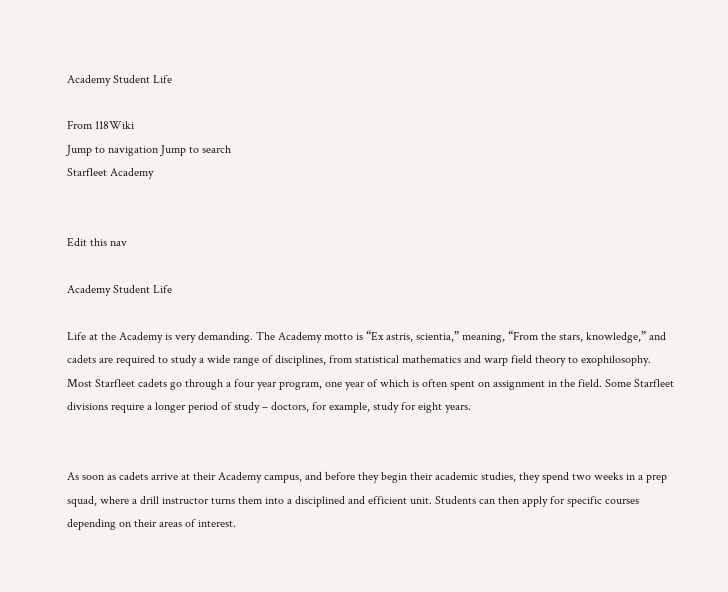Academy Student Life

From 118Wiki
Jump to navigation Jump to search
Starfleet Academy


Edit this nav

Academy Student Life

Life at the Academy is very demanding. The Academy motto is “Ex astris, scientia,” meaning, “From the stars, knowledge,” and cadets are required to study a wide range of disciplines, from statistical mathematics and warp field theory to exophilosophy. Most Starfleet cadets go through a four year program, one year of which is often spent on assignment in the field. Some Starfleet divisions require a longer period of study – doctors, for example, study for eight years.


As soon as cadets arrive at their Academy campus, and before they begin their academic studies, they spend two weeks in a prep squad, where a drill instructor turns them into a disciplined and efficient unit. Students can then apply for specific courses depending on their areas of interest.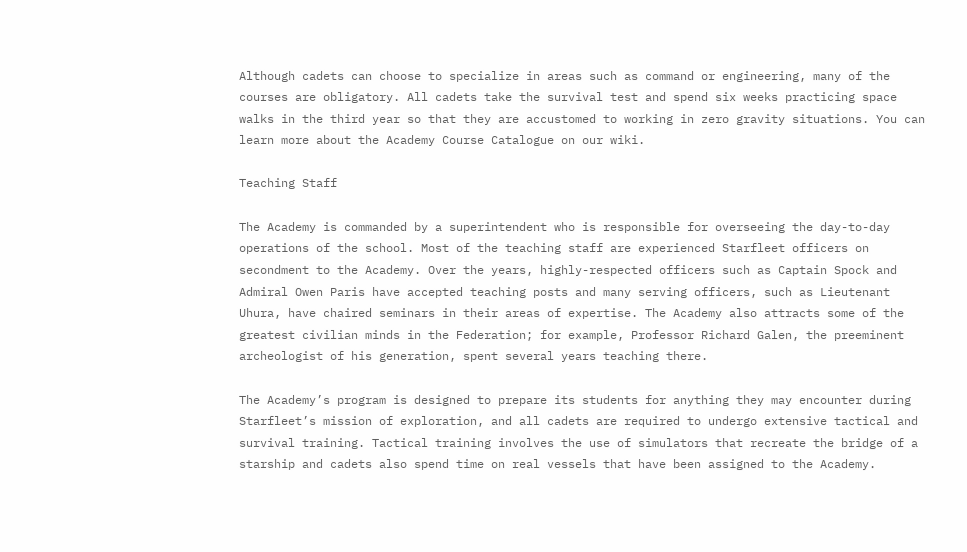Although cadets can choose to specialize in areas such as command or engineering, many of the courses are obligatory. All cadets take the survival test and spend six weeks practicing space walks in the third year so that they are accustomed to working in zero gravity situations. You can learn more about the Academy Course Catalogue on our wiki.

Teaching Staff

The Academy is commanded by a superintendent who is responsible for overseeing the day-to-day operations of the school. Most of the teaching staff are experienced Starfleet officers on secondment to the Academy. Over the years, highly-respected officers such as Captain Spock and Admiral Owen Paris have accepted teaching posts and many serving officers, such as Lieutenant Uhura, have chaired seminars in their areas of expertise. The Academy also attracts some of the greatest civilian minds in the Federation; for example, Professor Richard Galen, the preeminent archeologist of his generation, spent several years teaching there.

The Academy’s program is designed to prepare its students for anything they may encounter during Starfleet’s mission of exploration, and all cadets are required to undergo extensive tactical and survival training. Tactical training involves the use of simulators that recreate the bridge of a starship and cadets also spend time on real vessels that have been assigned to the Academy.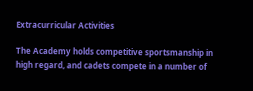Extracurricular Activities

The Academy holds competitive sportsmanship in high regard, and cadets compete in a number of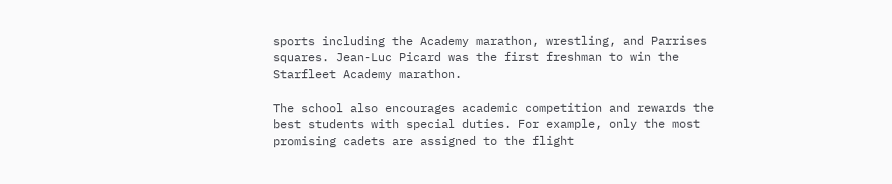sports including the Academy marathon, wrestling, and Parrises squares. Jean-Luc Picard was the first freshman to win the Starfleet Academy marathon.

The school also encourages academic competition and rewards the best students with special duties. For example, only the most promising cadets are assigned to the flight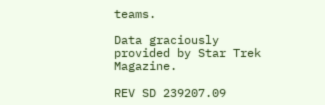teams.

Data graciously provided by Star Trek Magazine.

REV SD 239207.09